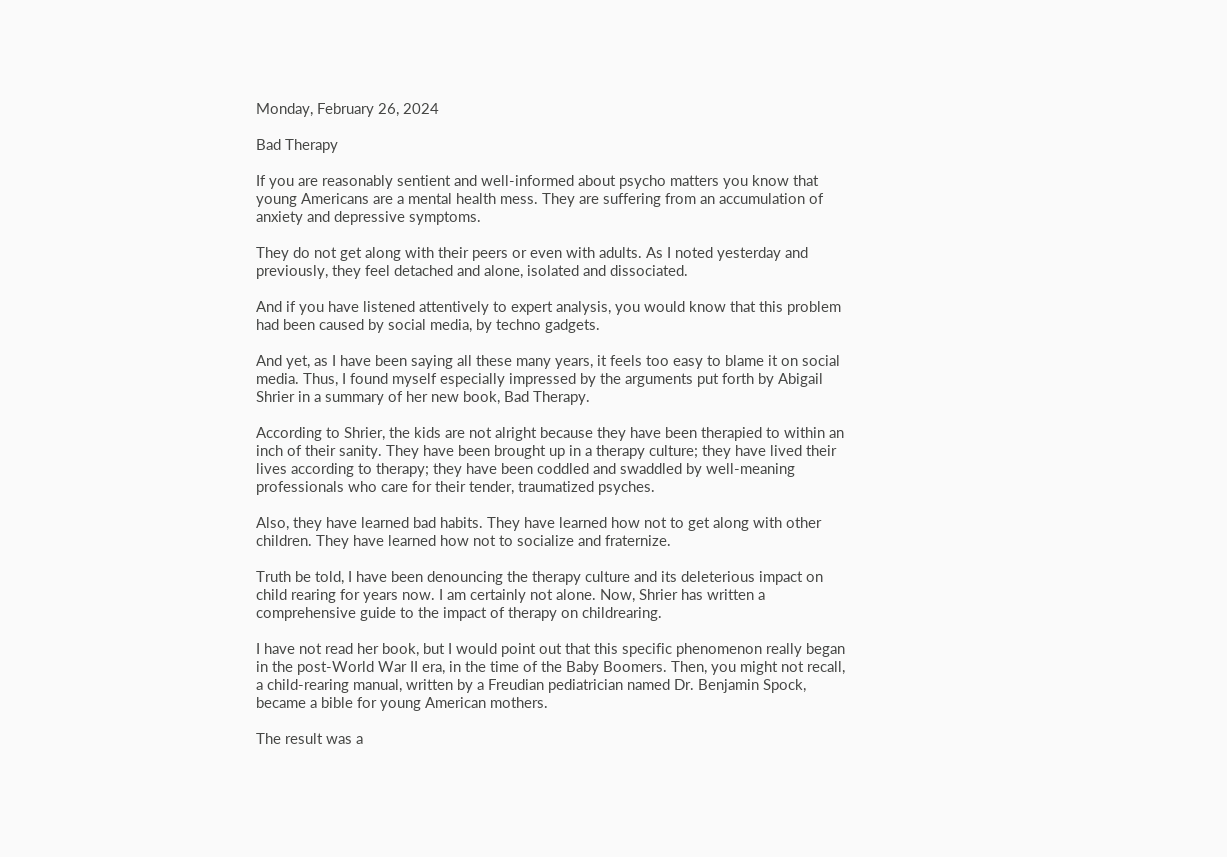Monday, February 26, 2024

Bad Therapy

If you are reasonably sentient and well-informed about psycho matters you know that young Americans are a mental health mess. They are suffering from an accumulation of anxiety and depressive symptoms.

They do not get along with their peers or even with adults. As I noted yesterday and previously, they feel detached and alone, isolated and dissociated.

And if you have listened attentively to expert analysis, you would know that this problem had been caused by social media, by techno gadgets.

And yet, as I have been saying all these many years, it feels too easy to blame it on social media. Thus, I found myself especially impressed by the arguments put forth by Abigail Shrier in a summary of her new book, Bad Therapy.

According to Shrier, the kids are not alright because they have been therapied to within an inch of their sanity. They have been brought up in a therapy culture; they have lived their lives according to therapy; they have been coddled and swaddled by well-meaning professionals who care for their tender, traumatized psyches.

Also, they have learned bad habits. They have learned how not to get along with other children. They have learned how not to socialize and fraternize.

Truth be told, I have been denouncing the therapy culture and its deleterious impact on child rearing for years now. I am certainly not alone. Now, Shrier has written a comprehensive guide to the impact of therapy on childrearing.

I have not read her book, but I would point out that this specific phenomenon really began in the post-World War II era, in the time of the Baby Boomers. Then, you might not recall, a child-rearing manual, written by a Freudian pediatrician named Dr. Benjamin Spock, became a bible for young American mothers.

The result was a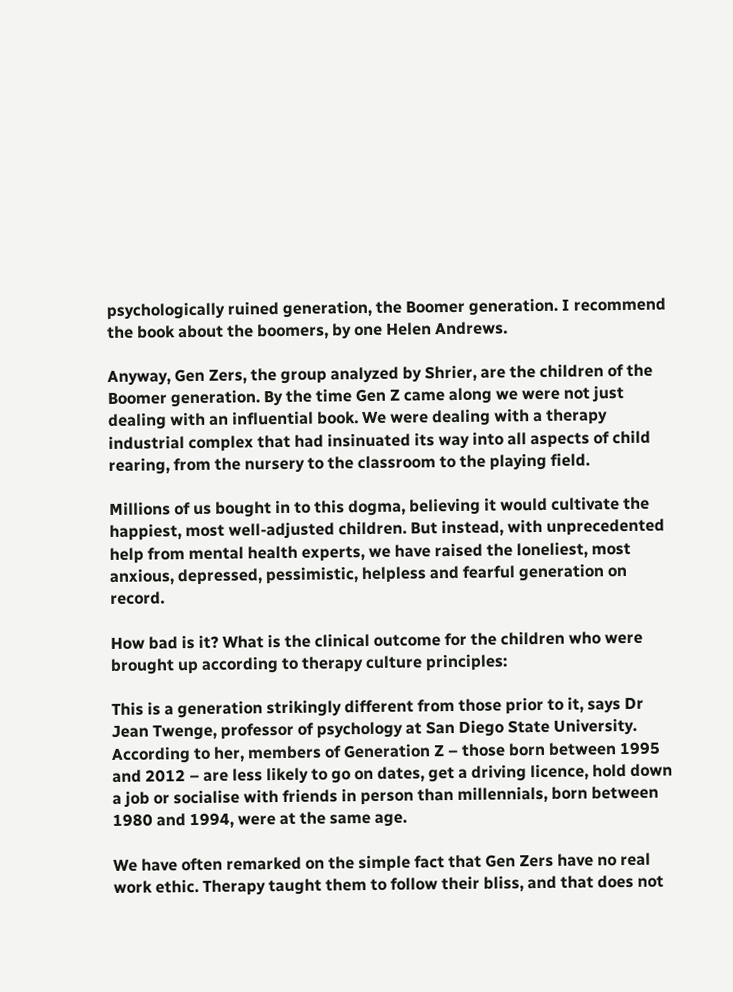psychologically ruined generation, the Boomer generation. I recommend the book about the boomers, by one Helen Andrews.

Anyway, Gen Zers, the group analyzed by Shrier, are the children of the Boomer generation. By the time Gen Z came along we were not just dealing with an influential book. We were dealing with a therapy industrial complex that had insinuated its way into all aspects of child rearing, from the nursery to the classroom to the playing field.

Millions of us bought in to this dogma, believing it would cultivate the happiest, most well-adjusted children. But instead, with unprecedented help from mental health experts, we have raised the loneliest, most anxious, depressed, pessimistic, helpless and fearful generation on record.

How bad is it? What is the clinical outcome for the children who were brought up according to therapy culture principles:

This is a generation strikingly different from those prior to it, says Dr Jean Twenge, professor of psychology at San Diego State University. According to her, members of Generation Z – those born between 1995 and 2012 – are less likely to go on dates, get a driving licence, hold down a job or socialise with friends in person than millennials, born between 1980 and 1994, were at the same age.

We have often remarked on the simple fact that Gen Zers have no real work ethic. Therapy taught them to follow their bliss, and that does not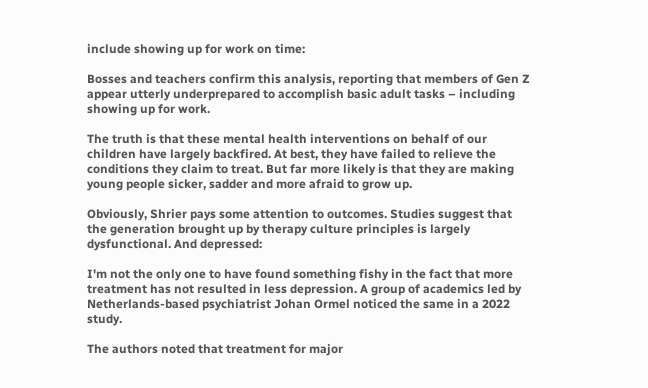include showing up for work on time:

Bosses and teachers confirm this analysis, reporting that members of Gen Z appear utterly underprepared to accomplish basic adult tasks – including showing up for work.

The truth is that these mental health interventions on behalf of our children have largely backfired. At best, they have failed to relieve the conditions they claim to treat. But far more likely is that they are making young people sicker, sadder and more afraid to grow up.

Obviously, Shrier pays some attention to outcomes. Studies suggest that the generation brought up by therapy culture principles is largely dysfunctional. And depressed:

I'm not the only one to have found something fishy in the fact that more treatment has not resulted in less depression. A group of academics led by Netherlands-based psychiatrist Johan Ormel noticed the same in a 2022 study.

The authors noted that treatment for major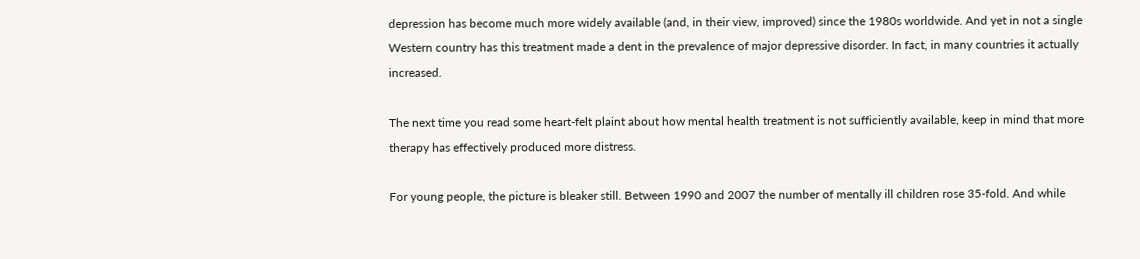depression has become much more widely available (and, in their view, improved) since the 1980s worldwide. And yet in not a single Western country has this treatment made a dent in the prevalence of major depressive disorder. In fact, in many countries it actually increased.

The next time you read some heart-felt plaint about how mental health treatment is not sufficiently available, keep in mind that more therapy has effectively produced more distress.

For young people, the picture is bleaker still. Between 1990 and 2007 the number of mentally ill children rose 35-fold. And while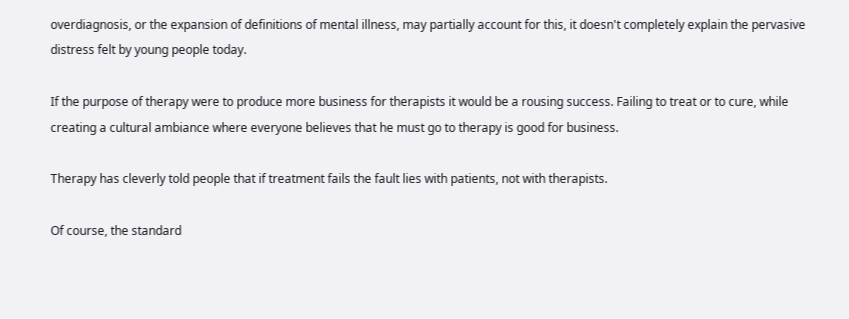overdiagnosis, or the expansion of definitions of mental illness, may partially account for this, it doesn't completely explain the pervasive distress felt by young people today.

If the purpose of therapy were to produce more business for therapists it would be a rousing success. Failing to treat or to cure, while creating a cultural ambiance where everyone believes that he must go to therapy is good for business.

Therapy has cleverly told people that if treatment fails the fault lies with patients, not with therapists.

Of course, the standard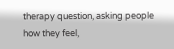therapy question, asking people how they feel,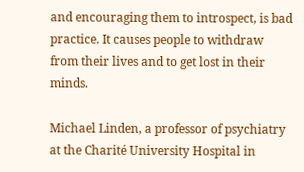and encouraging them to introspect, is bad practice. It causes people to withdraw from their lives and to get lost in their minds.

Michael Linden, a professor of psychiatry at the Charité University Hospital in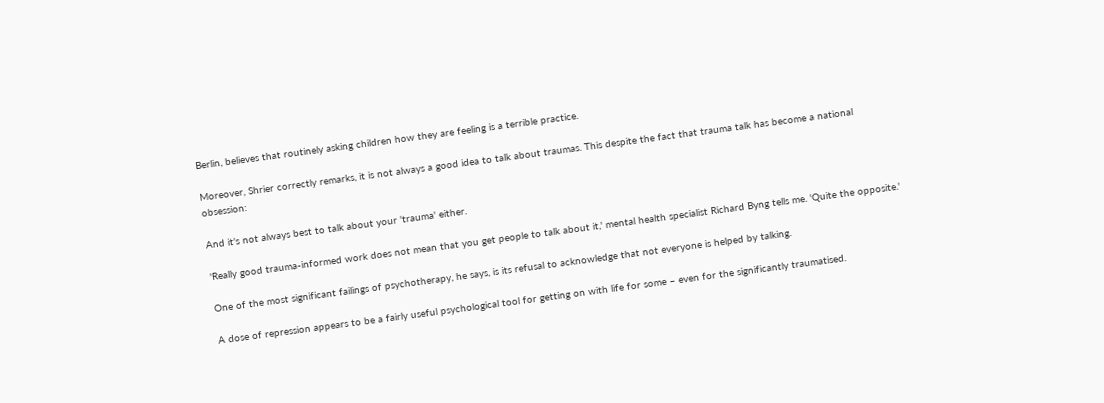Berlin, believes that routinely asking children how they are feeling is a terrible practice.

Moreover, Shrier correctly remarks, it is not always a good idea to talk about traumas. This despite the fact that trauma talk has become a national obsession:

And it's not always best to talk about your 'trauma' either.

'Really good trauma-informed work does not mean that you get people to talk about it,' mental health specialist Richard Byng tells me. 'Quite the opposite.'

One of the most significant failings of psychotherapy, he says, is its refusal to acknowledge that not everyone is helped by talking.

A dose of repression appears to be a fairly useful psychological tool for getting on with life for some – even for the significantly traumatised.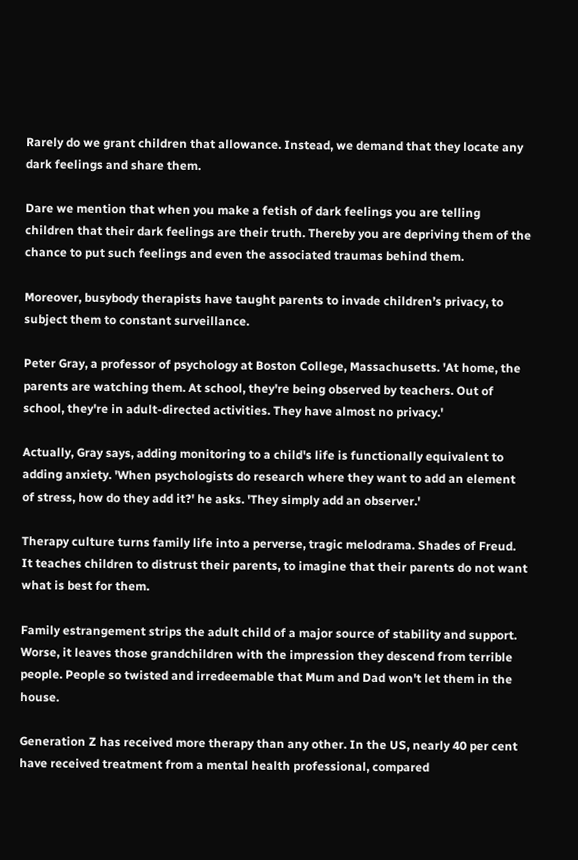Rarely do we grant children that allowance. Instead, we demand that they locate any dark feelings and share them.

Dare we mention that when you make a fetish of dark feelings you are telling children that their dark feelings are their truth. Thereby you are depriving them of the chance to put such feelings and even the associated traumas behind them.

Moreover, busybody therapists have taught parents to invade children’s privacy, to subject them to constant surveillance.

Peter Gray, a professor of psychology at Boston College, Massachusetts. 'At home, the parents are watching them. At school, they're being observed by teachers. Out of school, they're in adult-directed activities. They have almost no privacy.'

Actually, Gray says, adding monitoring to a child's life is functionally equivalent to adding anxiety. 'When psychologists do research where they want to add an element of stress, how do they add it?' he asks. 'They simply add an observer.'

Therapy culture turns family life into a perverse, tragic melodrama. Shades of Freud. It teaches children to distrust their parents, to imagine that their parents do not want what is best for them.

Family estrangement strips the adult child of a major source of stability and support. Worse, it leaves those grandchildren with the impression they descend from terrible people. People so twisted and irredeemable that Mum and Dad won't let them in the house.

Generation Z has received more therapy than any other. In the US, nearly 40 per cent have received treatment from a mental health professional, compared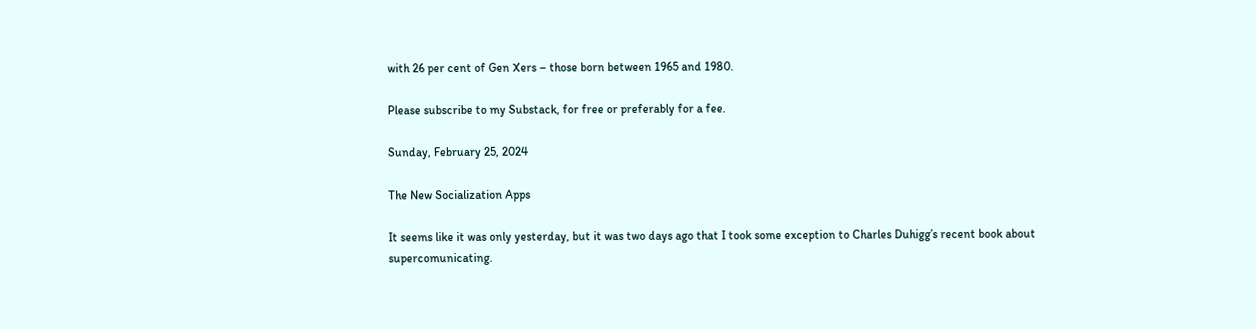with 26 per cent of Gen Xers – those born between 1965 and 1980.

Please subscribe to my Substack, for free or preferably for a fee.

Sunday, February 25, 2024

The New Socialization Apps

It seems like it was only yesterday, but it was two days ago that I took some exception to Charles Duhigg’s recent book about supercomunicating.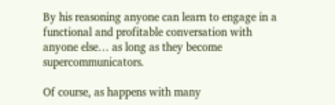By his reasoning anyone can learn to engage in a functional and profitable conversation with anyone else… as long as they become supercommunicators.

Of course, as happens with many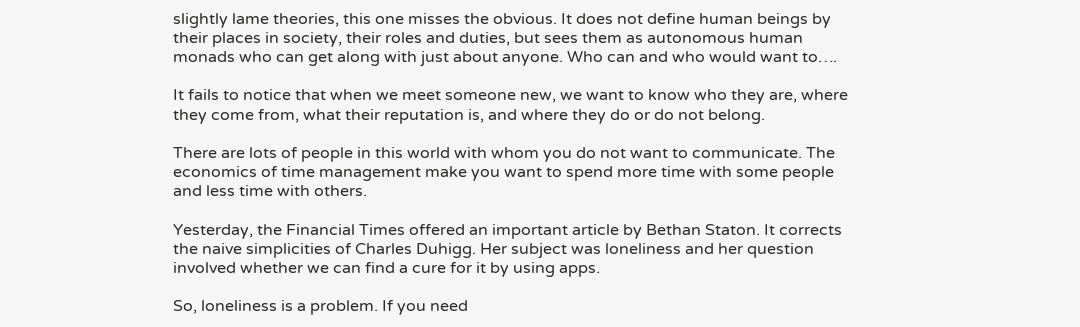slightly lame theories, this one misses the obvious. It does not define human beings by their places in society, their roles and duties, but sees them as autonomous human monads who can get along with just about anyone. Who can and who would want to….

It fails to notice that when we meet someone new, we want to know who they are, where they come from, what their reputation is, and where they do or do not belong.

There are lots of people in this world with whom you do not want to communicate. The economics of time management make you want to spend more time with some people and less time with others.

Yesterday, the Financial Times offered an important article by Bethan Staton. It corrects the naive simplicities of Charles Duhigg. Her subject was loneliness and her question involved whether we can find a cure for it by using apps.

So, loneliness is a problem. If you need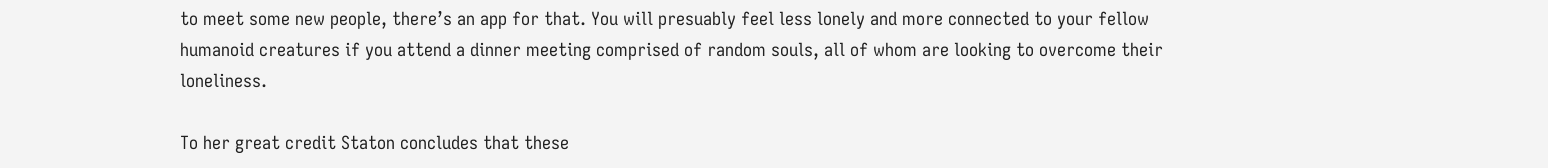to meet some new people, there’s an app for that. You will presuably feel less lonely and more connected to your fellow humanoid creatures if you attend a dinner meeting comprised of random souls, all of whom are looking to overcome their loneliness.

To her great credit Staton concludes that these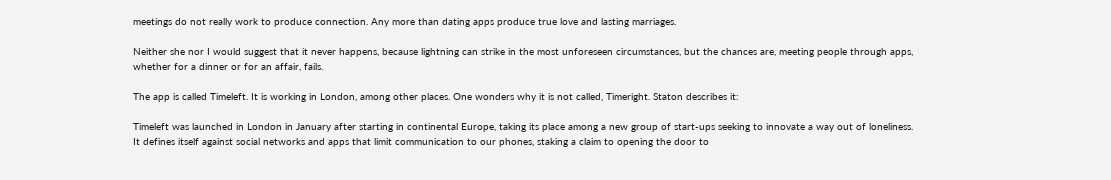meetings do not really work to produce connection. Any more than dating apps produce true love and lasting marriages.

Neither she nor I would suggest that it never happens, because lightning can strike in the most unforeseen circumstances, but the chances are, meeting people through apps, whether for a dinner or for an affair, fails.

The app is called Timeleft. It is working in London, among other places. One wonders why it is not called, Timeright. Staton describes it:

Timeleft was launched in London in January after starting in continental Europe, taking its place among a new group of start-ups seeking to innovate a way out of loneliness. It defines itself against social networks and apps that limit communication to our phones, staking a claim to opening the door to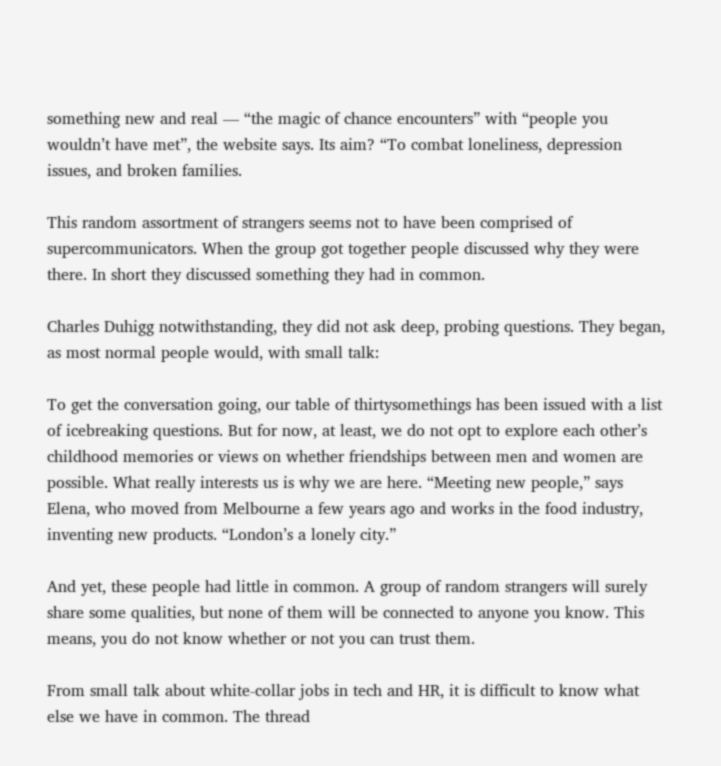something new and real — “the magic of chance encounters” with “people you wouldn’t have met”, the website says. Its aim? “To combat loneliness, depression issues, and broken families.

This random assortment of strangers seems not to have been comprised of supercommunicators. When the group got together people discussed why they were there. In short they discussed something they had in common.

Charles Duhigg notwithstanding, they did not ask deep, probing questions. They began, as most normal people would, with small talk:

To get the conversation going, our table of thirtysomethings has been issued with a list of icebreaking questions. But for now, at least, we do not opt to explore each other’s childhood memories or views on whether friendships between men and women are possible. What really interests us is why we are here. “Meeting new people,” says Elena, who moved from Melbourne a few years ago and works in the food industry, inventing new products. “London’s a lonely city.”

And yet, these people had little in common. A group of random strangers will surely share some qualities, but none of them will be connected to anyone you know. This means, you do not know whether or not you can trust them.

From small talk about white-collar jobs in tech and HR, it is difficult to know what else we have in common. The thread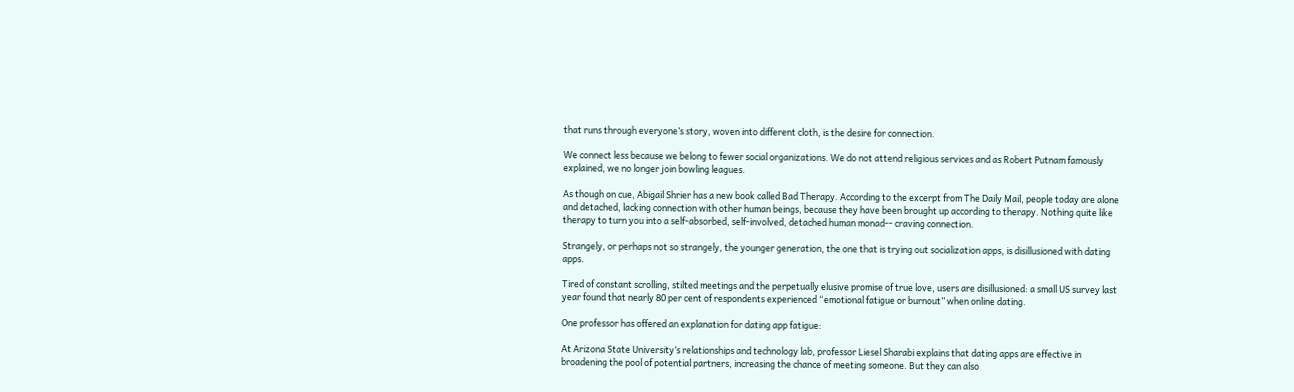that runs through everyone’s story, woven into different cloth, is the desire for connection.

We connect less because we belong to fewer social organizations. We do not attend religious services and as Robert Putnam famously explained, we no longer join bowling leagues.

As though on cue, Abigail Shrier has a new book called Bad Therapy. According to the excerpt from The Daily Mail, people today are alone and detached, lacking connection with other human beings, because they have been brought up according to therapy. Nothing quite like therapy to turn you into a self-absorbed, self-involved, detached human monad-- craving connection.

Strangely, or perhaps not so strangely, the younger generation, the one that is trying out socialization apps, is disillusioned with dating apps.

Tired of constant scrolling, stilted meetings and the perpetually elusive promise of true love, users are disillusioned: a small US survey last year found that nearly 80 per cent of respondents experienced “emotional fatigue or burnout” when online dating.

One professor has offered an explanation for dating app fatigue:

At Arizona State University’s relationships and technology lab, professor Liesel Sharabi explains that dating apps are effective in broadening the pool of potential partners, increasing the chance of meeting someone. But they can also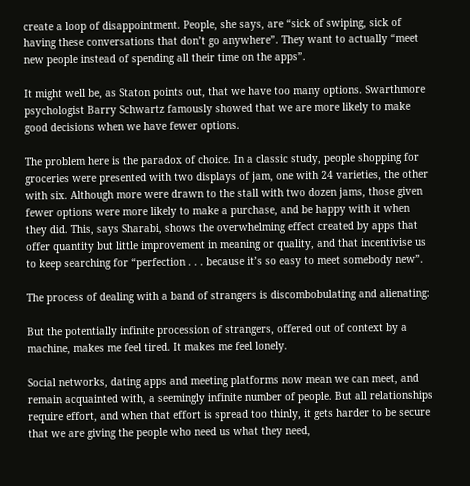create a loop of disappointment. People, she says, are “sick of swiping, sick of having these conversations that don’t go anywhere”. They want to actually “meet new people instead of spending all their time on the apps”.

It might well be, as Staton points out, that we have too many options. Swarthmore psychologist Barry Schwartz famously showed that we are more likely to make good decisions when we have fewer options.

The problem here is the paradox of choice. In a classic study, people shopping for groceries were presented with two displays of jam, one with 24 varieties, the other with six. Although more were drawn to the stall with two dozen jams, those given fewer options were more likely to make a purchase, and be happy with it when they did. This, says Sharabi, shows the overwhelming effect created by apps that offer quantity but little improvement in meaning or quality, and that incentivise us to keep searching for “perfection . . . because it’s so easy to meet somebody new”.

The process of dealing with a band of strangers is discombobulating and alienating:

But the potentially infinite procession of strangers, offered out of context by a machine, makes me feel tired. It makes me feel lonely.

Social networks, dating apps and meeting platforms now mean we can meet, and remain acquainted with, a seemingly infinite number of people. But all relationships require effort, and when that effort is spread too thinly, it gets harder to be secure that we are giving the people who need us what they need,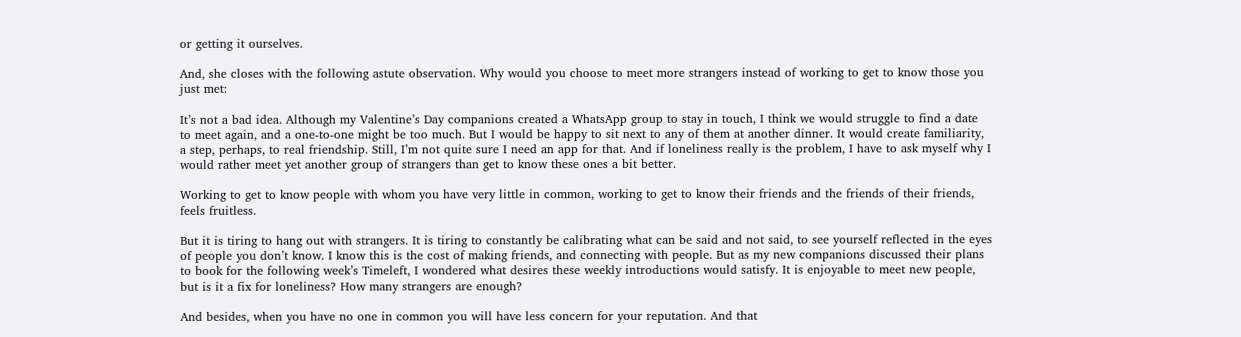or getting it ourselves.

And, she closes with the following astute observation. Why would you choose to meet more strangers instead of working to get to know those you just met:

It’s not a bad idea. Although my Valentine’s Day companions created a WhatsApp group to stay in touch, I think we would struggle to find a date to meet again, and a one-to-one might be too much. But I would be happy to sit next to any of them at another dinner. It would create familiarity, a step, perhaps, to real friendship. Still, I’m not quite sure I need an app for that. And if loneliness really is the problem, I have to ask myself why I would rather meet yet another group of strangers than get to know these ones a bit better.

Working to get to know people with whom you have very little in common, working to get to know their friends and the friends of their friends, feels fruitless.

But it is tiring to hang out with strangers. It is tiring to constantly be calibrating what can be said and not said, to see yourself reflected in the eyes of people you don’t know. I know this is the cost of making friends, and connecting with people. But as my new companions discussed their plans to book for the following week’s Timeleft, I wondered what desires these weekly introductions would satisfy. It is enjoyable to meet new people, but is it a fix for loneliness? How many strangers are enough?

And besides, when you have no one in common you will have less concern for your reputation. And that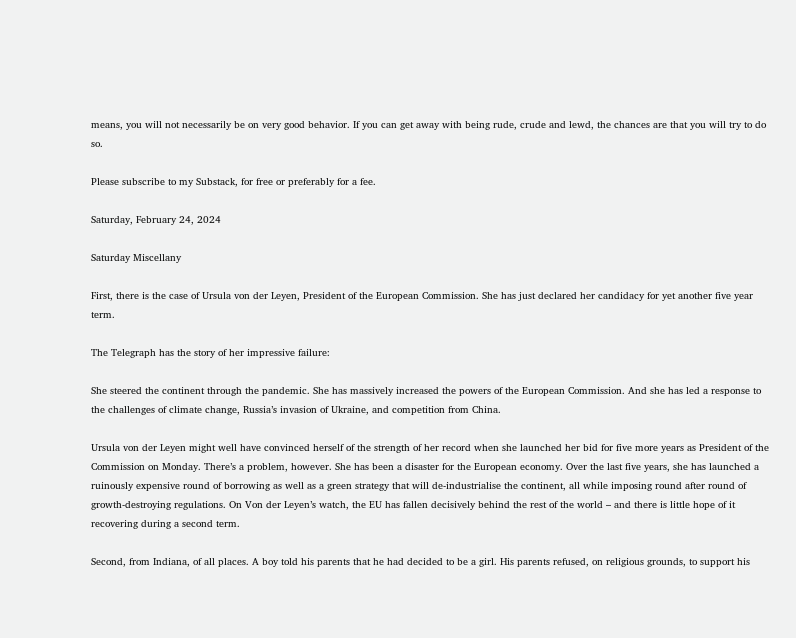means, you will not necessarily be on very good behavior. If you can get away with being rude, crude and lewd, the chances are that you will try to do so.

Please subscribe to my Substack, for free or preferably for a fee.

Saturday, February 24, 2024

Saturday Miscellany

First, there is the case of Ursula von der Leyen, President of the European Commission. She has just declared her candidacy for yet another five year term.

The Telegraph has the story of her impressive failure:

She steered the continent through the pandemic. She has massively increased the powers of the European Commission. And she has led a response to the challenges of climate change, Russia’s invasion of Ukraine, and competition from China.

Ursula von der Leyen might well have convinced herself of the strength of her record when she launched her bid for five more years as President of the Commission on Monday. There’s a problem, however. She has been a disaster for the European economy. Over the last five years, she has launched a ruinously expensive round of borrowing as well as a green strategy that will de-industrialise the continent, all while imposing round after round of growth-destroying regulations. On Von der Leyen’s watch, the EU has fallen decisively behind the rest of the world – and there is little hope of it recovering during a second term.

Second, from Indiana, of all places. A boy told his parents that he had decided to be a girl. His parents refused, on religious grounds, to support his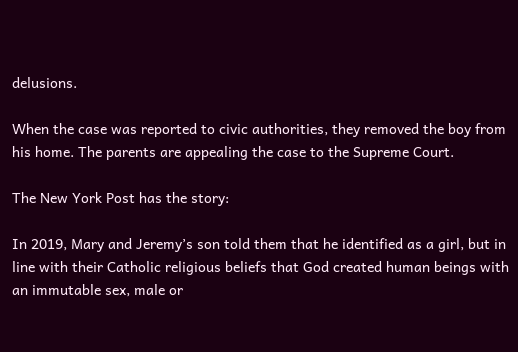delusions.

When the case was reported to civic authorities, they removed the boy from his home. The parents are appealing the case to the Supreme Court.

The New York Post has the story:

In 2019, Mary and Jeremy’s son told them that he identified as a girl, but in line with their Catholic religious beliefs that God created human beings with an immutable sex, male or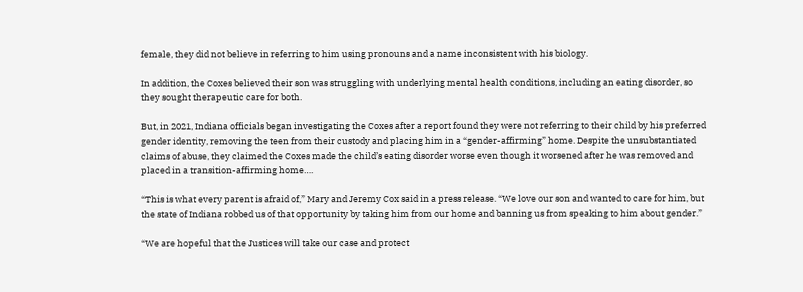female, they did not believe in referring to him using pronouns and a name inconsistent with his biology.

In addition, the Coxes believed their son was struggling with underlying mental health conditions, including an eating disorder, so they sought therapeutic care for both.

But, in 2021, Indiana officials began investigating the Coxes after a report found they were not referring to their child by his preferred gender identity, removing the teen from their custody and placing him in a “gender-affirming” home. Despite the unsubstantiated claims of abuse, they claimed the Coxes made the child’s eating disorder worse even though it worsened after he was removed and placed in a transition-affirming home….

“This is what every parent is afraid of,” Mary and Jeremy Cox said in a press release. “We love our son and wanted to care for him, but the state of Indiana robbed us of that opportunity by taking him from our home and banning us from speaking to him about gender.”

“We are hopeful that the Justices will take our case and protect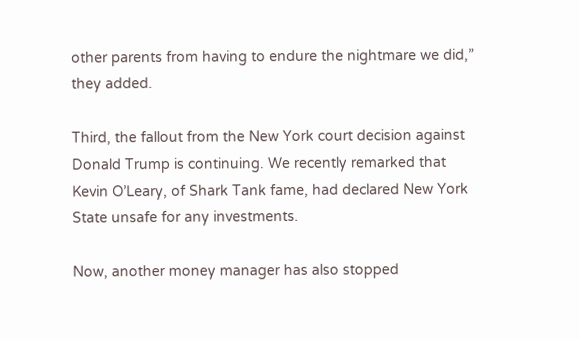other parents from having to endure the nightmare we did,” they added.

Third, the fallout from the New York court decision against Donald Trump is continuing. We recently remarked that Kevin O’Leary, of Shark Tank fame, had declared New York State unsafe for any investments.

Now, another money manager has also stopped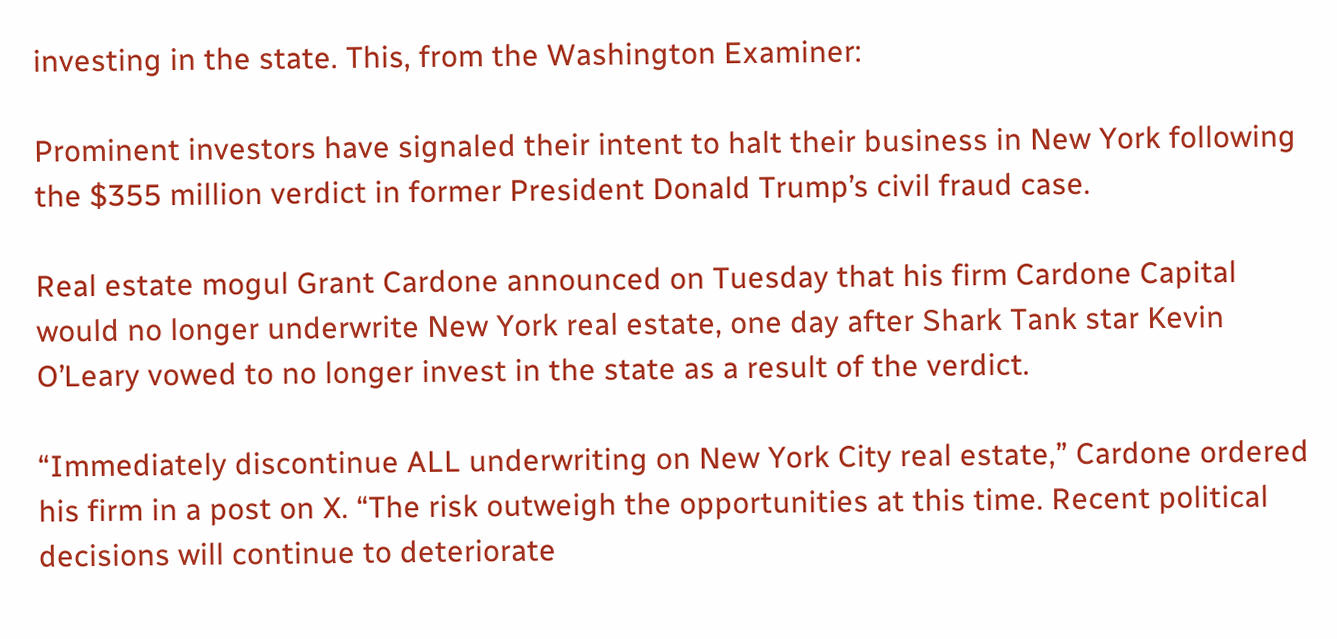investing in the state. This, from the Washington Examiner:

Prominent investors have signaled their intent to halt their business in New York following the $355 million verdict in former President Donald Trump’s civil fraud case.

Real estate mogul Grant Cardone announced on Tuesday that his firm Cardone Capital would no longer underwrite New York real estate, one day after Shark Tank star Kevin O’Leary vowed to no longer invest in the state as a result of the verdict.

“Immediately discontinue ALL underwriting on New York City real estate,” Cardone ordered his firm in a post on X. “The risk outweigh the opportunities at this time. Recent political decisions will continue to deteriorate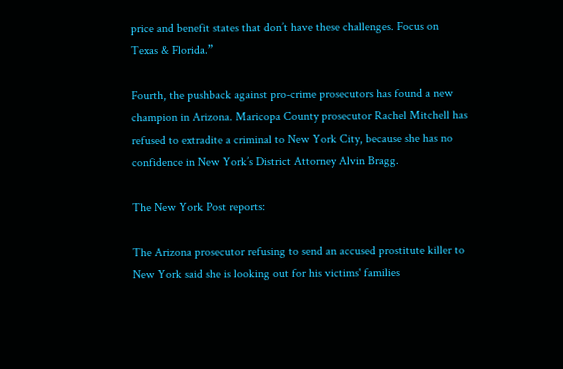price and benefit states that don’t have these challenges. Focus on Texas & Florida.”

Fourth, the pushback against pro-crime prosecutors has found a new champion in Arizona. Maricopa County prosecutor Rachel Mitchell has refused to extradite a criminal to New York City, because she has no confidence in New York’s District Attorney Alvin Bragg.

The New York Post reports:

The Arizona prosecutor refusing to send an accused prostitute killer to New York said she is looking out for his victims' families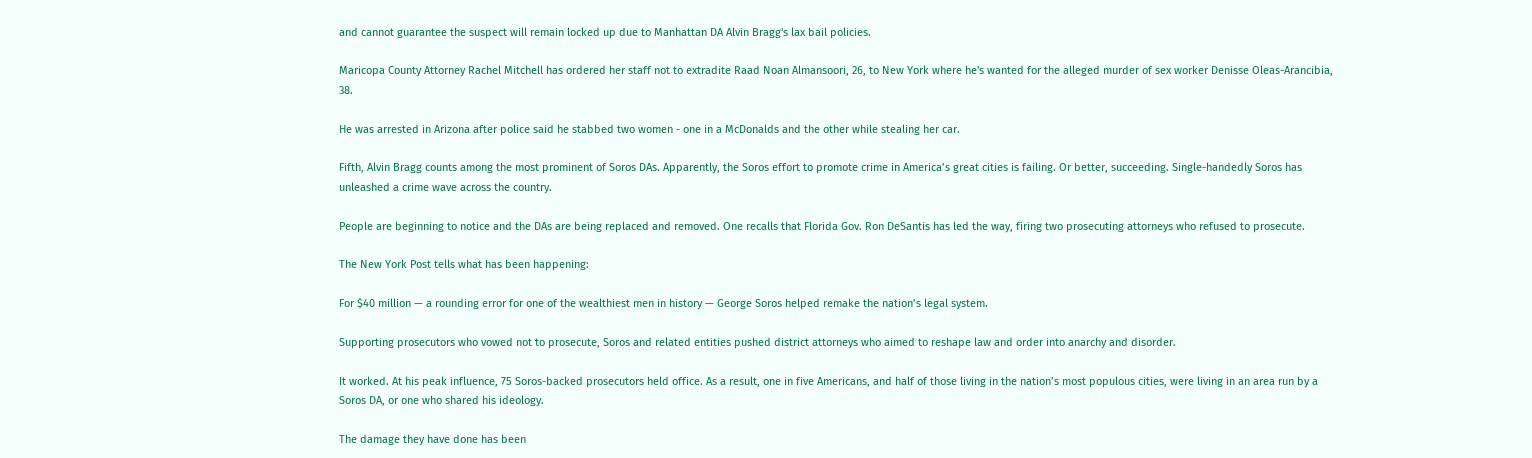and cannot guarantee the suspect will remain locked up due to Manhattan DA Alvin Bragg's lax bail policies.

Maricopa County Attorney Rachel Mitchell has ordered her staff not to extradite Raad Noan Almansoori, 26, to New York where he's wanted for the alleged murder of sex worker Denisse Oleas-Arancibia, 38.

He was arrested in Arizona after police said he stabbed two women - one in a McDonalds and the other while stealing her car.

Fifth, Alvin Bragg counts among the most prominent of Soros DAs. Apparently, the Soros effort to promote crime in America’s great cities is failing. Or better, succeeding. Single-handedly Soros has unleashed a crime wave across the country.

People are beginning to notice and the DAs are being replaced and removed. One recalls that Florida Gov. Ron DeSantis has led the way, firing two prosecuting attorneys who refused to prosecute.

The New York Post tells what has been happening:

For $40 million — a rounding error for one of the wealthiest men in history — George Soros helped remake the nation’s legal system.

Supporting prosecutors who vowed not to prosecute, Soros and related entities pushed district attorneys who aimed to reshape law and order into anarchy and disorder.

It worked. At his peak influence, 75 Soros-backed prosecutors held office. As a result, one in five Americans, and half of those living in the nation’s most populous cities, were living in an area run by a Soros DA, or one who shared his ideology.

The damage they have done has been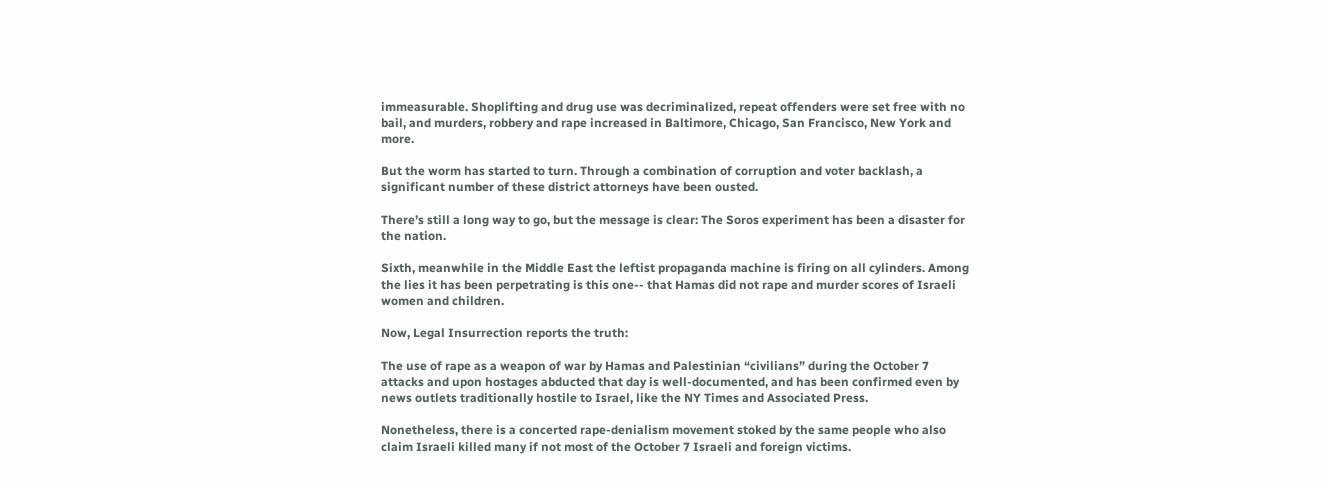immeasurable. Shoplifting and drug use was decriminalized, repeat offenders were set free with no bail, and murders, robbery and rape increased in Baltimore, Chicago, San Francisco, New York and more.

But the worm has started to turn. Through a combination of corruption and voter backlash, a significant number of these district attorneys have been ousted.

There’s still a long way to go, but the message is clear: The Soros experiment has been a disaster for the nation.

Sixth, meanwhile in the Middle East the leftist propaganda machine is firing on all cylinders. Among the lies it has been perpetrating is this one-- that Hamas did not rape and murder scores of Israeli women and children.

Now, Legal Insurrection reports the truth:

The use of rape as a weapon of war by Hamas and Palestinian “civilians” during the October 7 attacks and upon hostages abducted that day is well-documented, and has been confirmed even by news outlets traditionally hostile to Israel, like the NY Times and Associated Press.

Nonetheless, there is a concerted rape-denialism movement stoked by the same people who also claim Israeli killed many if not most of the October 7 Israeli and foreign victims.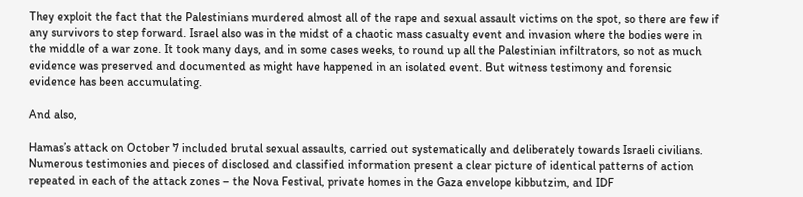They exploit the fact that the Palestinians murdered almost all of the rape and sexual assault victims on the spot, so there are few if any survivors to step forward. Israel also was in the midst of a chaotic mass casualty event and invasion where the bodies were in the middle of a war zone. It took many days, and in some cases weeks, to round up all the Palestinian infiltrators, so not as much evidence was preserved and documented as might have happened in an isolated event. But witness testimony and forensic evidence has been accumulating.

And also,

Hamas’s attack on October 7 included brutal sexual assaults, carried out systematically and deliberately towards Israeli civilians. Numerous testimonies and pieces of disclosed and classified information present a clear picture of identical patterns of action repeated in each of the attack zones – the Nova Festival, private homes in the Gaza envelope kibbutzim, and IDF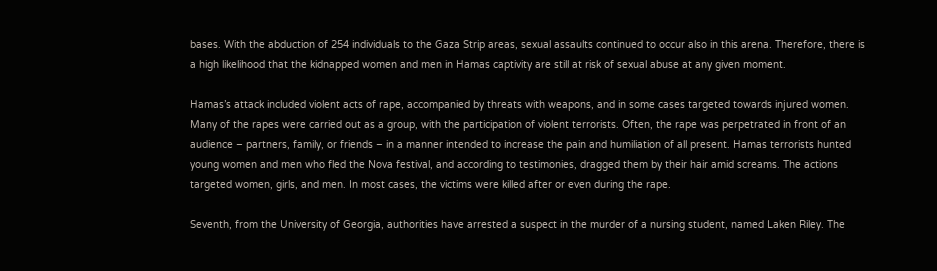bases. With the abduction of 254 individuals to the Gaza Strip areas, sexual assaults continued to occur also in this arena. Therefore, there is a high likelihood that the kidnapped women and men in Hamas captivity are still at risk of sexual abuse at any given moment.

Hamas’s attack included violent acts of rape, accompanied by threats with weapons, and in some cases targeted towards injured women. Many of the rapes were carried out as a group, with the participation of violent terrorists. Often, the rape was perpetrated in front of an audience – partners, family, or friends – in a manner intended to increase the pain and humiliation of all present. Hamas terrorists hunted young women and men who fled the Nova festival, and according to testimonies, dragged them by their hair amid screams. The actions targeted women, girls, and men. In most cases, the victims were killed after or even during the rape.

Seventh, from the University of Georgia, authorities have arrested a suspect in the murder of a nursing student, named Laken Riley. The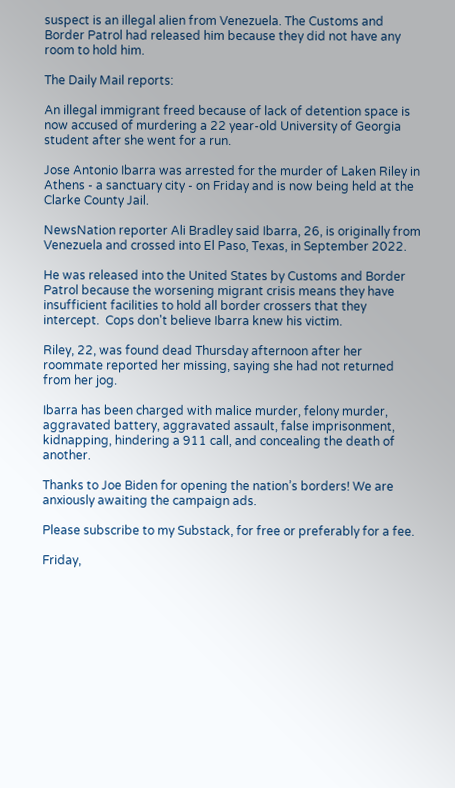suspect is an illegal alien from Venezuela. The Customs and Border Patrol had released him because they did not have any room to hold him.

The Daily Mail reports:

An illegal immigrant freed because of lack of detention space is now accused of murdering a 22 year-old University of Georgia student after she went for a run.

Jose Antonio Ibarra was arrested for the murder of Laken Riley in Athens - a sanctuary city - on Friday and is now being held at the Clarke County Jail.

NewsNation reporter Ali Bradley said Ibarra, 26, is originally from Venezuela and crossed into El Paso, Texas, in September 2022.

He was released into the United States by Customs and Border Patrol because the worsening migrant crisis means they have insufficient facilities to hold all border crossers that they intercept.  Cops don't believe Ibarra knew his victim.

Riley, 22, was found dead Thursday afternoon after her roommate reported her missing, saying she had not returned from her jog.

Ibarra has been charged with malice murder, felony murder, aggravated battery, aggravated assault, false imprisonment, kidnapping, hindering a 911 call, and concealing the death of another.

Thanks to Joe Biden for opening the nation’s borders! We are anxiously awaiting the campaign ads.

Please subscribe to my Substack, for free or preferably for a fee.

Friday,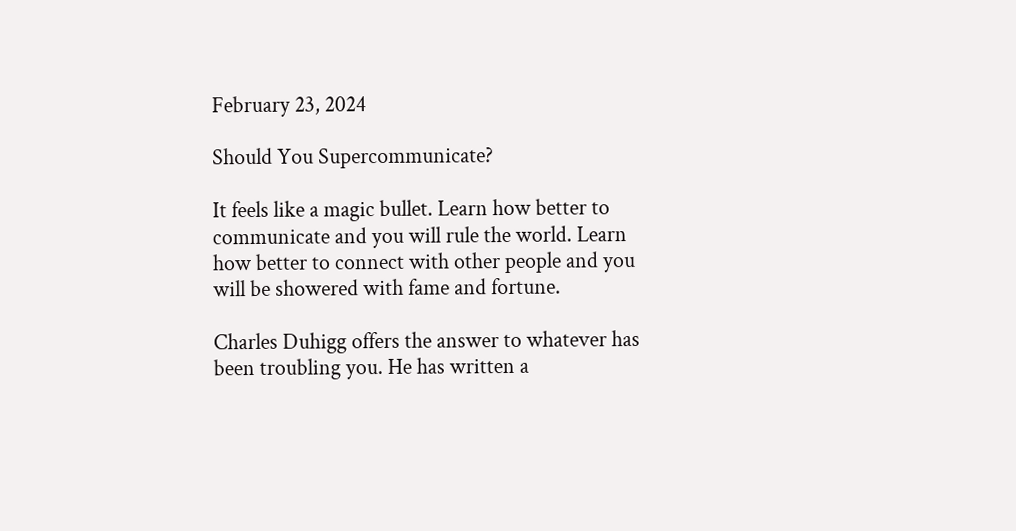February 23, 2024

Should You Supercommunicate?

It feels like a magic bullet. Learn how better to communicate and you will rule the world. Learn how better to connect with other people and you will be showered with fame and fortune.

Charles Duhigg offers the answer to whatever has been troubling you. He has written a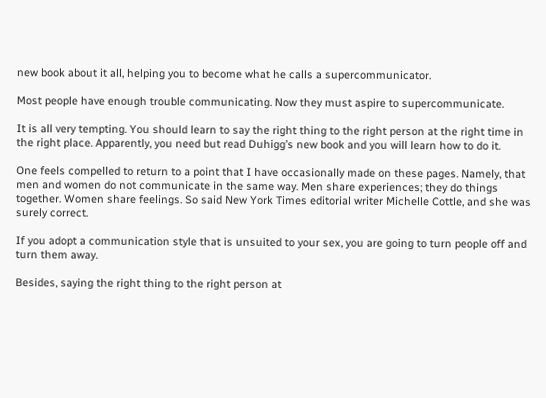new book about it all, helping you to become what he calls a supercommunicator.

Most people have enough trouble communicating. Now they must aspire to supercommunicate.

It is all very tempting. You should learn to say the right thing to the right person at the right time in the right place. Apparently, you need but read Duhigg’s new book and you will learn how to do it.

One feels compelled to return to a point that I have occasionally made on these pages. Namely, that men and women do not communicate in the same way. Men share experiences; they do things together. Women share feelings. So said New York Times editorial writer Michelle Cottle, and she was surely correct.

If you adopt a communication style that is unsuited to your sex, you are going to turn people off and turn them away.

Besides, saying the right thing to the right person at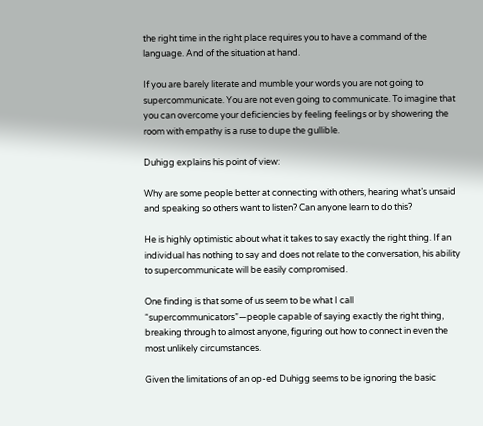the right time in the right place requires you to have a command of the language. And of the situation at hand.

If you are barely literate and mumble your words you are not going to supercommunicate. You are not even going to communicate. To imagine that you can overcome your deficiencies by feeling feelings or by showering the room with empathy is a ruse to dupe the gullible.

Duhigg explains his point of view:

Why are some people better at connecting with others, hearing what’s unsaid and speaking so others want to listen? Can anyone learn to do this?

He is highly optimistic about what it takes to say exactly the right thing. If an individual has nothing to say and does not relate to the conversation, his ability to supercommunicate will be easily compromised.

One finding is that some of us seem to be what I call “supercommunicators”—people capable of saying exactly the right thing, breaking through to almost anyone, figuring out how to connect in even the most unlikely circumstances.

Given the limitations of an op-ed Duhigg seems to be ignoring the basic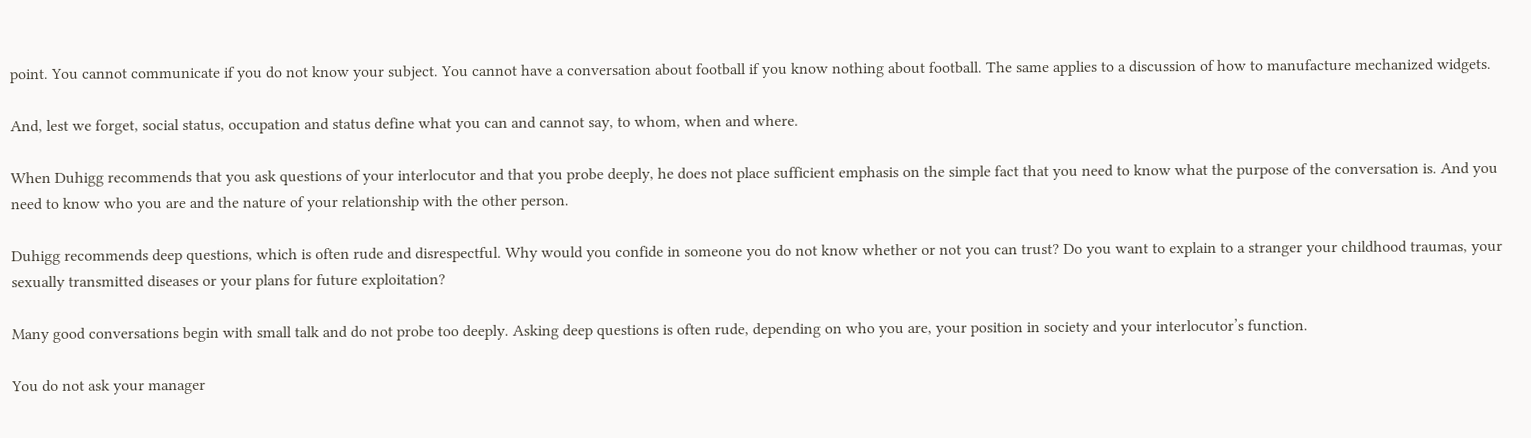point. You cannot communicate if you do not know your subject. You cannot have a conversation about football if you know nothing about football. The same applies to a discussion of how to manufacture mechanized widgets.

And, lest we forget, social status, occupation and status define what you can and cannot say, to whom, when and where.

When Duhigg recommends that you ask questions of your interlocutor and that you probe deeply, he does not place sufficient emphasis on the simple fact that you need to know what the purpose of the conversation is. And you need to know who you are and the nature of your relationship with the other person.

Duhigg recommends deep questions, which is often rude and disrespectful. Why would you confide in someone you do not know whether or not you can trust? Do you want to explain to a stranger your childhood traumas, your sexually transmitted diseases or your plans for future exploitation?

Many good conversations begin with small talk and do not probe too deeply. Asking deep questions is often rude, depending on who you are, your position in society and your interlocutor’s function.

You do not ask your manager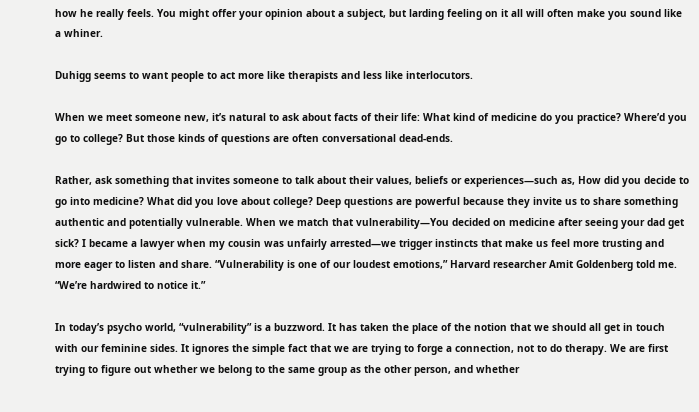how he really feels. You might offer your opinion about a subject, but larding feeling on it all will often make you sound like a whiner.

Duhigg seems to want people to act more like therapists and less like interlocutors.

When we meet someone new, it’s natural to ask about facts of their life: What kind of medicine do you practice? Where’d you go to college? But those kinds of questions are often conversational dead-ends.

Rather, ask something that invites someone to talk about their values, beliefs or experiences—such as, How did you decide to go into medicine? What did you love about college? Deep questions are powerful because they invite us to share something authentic and potentially vulnerable. When we match that vulnerability—You decided on medicine after seeing your dad get sick? I became a lawyer when my cousin was unfairly arrested—we trigger instincts that make us feel more trusting and more eager to listen and share. “Vulnerability is one of our loudest emotions,” Harvard researcher Amit Goldenberg told me. “We’re hardwired to notice it.”

In today’s psycho world, “vulnerability” is a buzzword. It has taken the place of the notion that we should all get in touch with our feminine sides. It ignores the simple fact that we are trying to forge a connection, not to do therapy. We are first trying to figure out whether we belong to the same group as the other person, and whether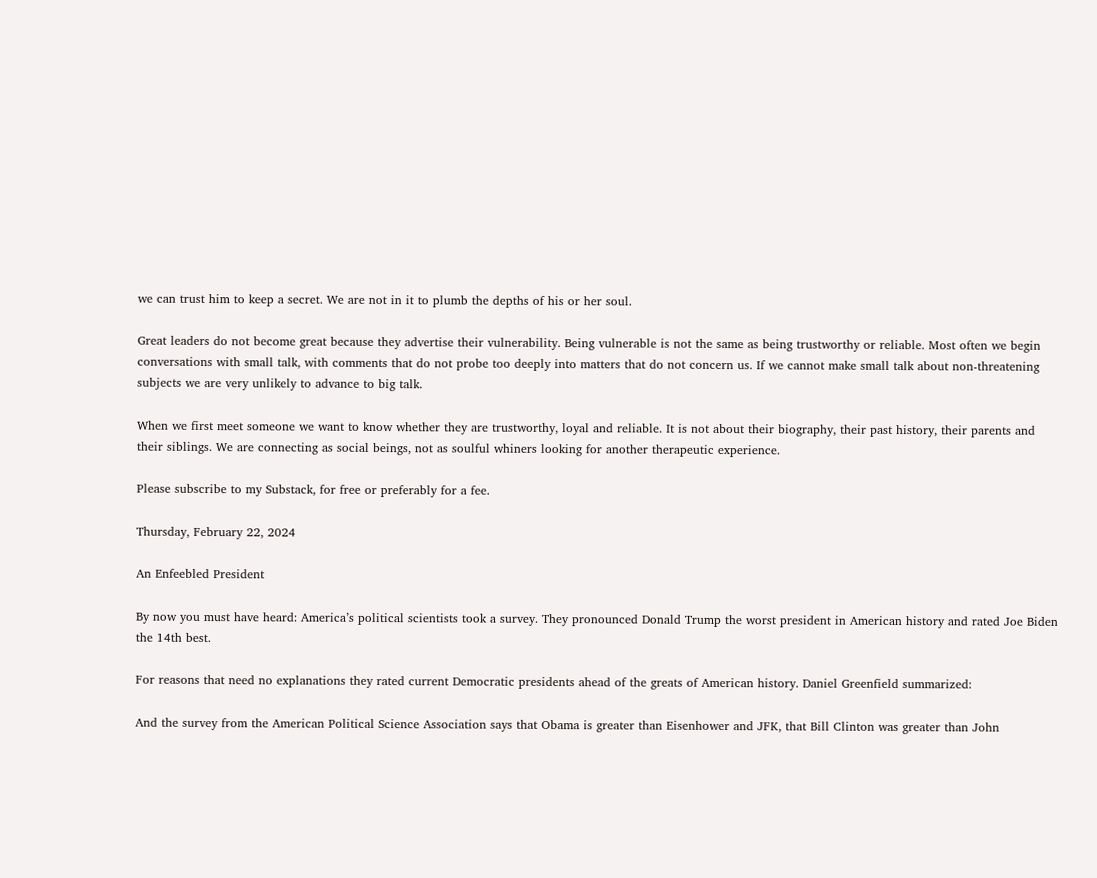we can trust him to keep a secret. We are not in it to plumb the depths of his or her soul.

Great leaders do not become great because they advertise their vulnerability. Being vulnerable is not the same as being trustworthy or reliable. Most often we begin conversations with small talk, with comments that do not probe too deeply into matters that do not concern us. If we cannot make small talk about non-threatening subjects we are very unlikely to advance to big talk.

When we first meet someone we want to know whether they are trustworthy, loyal and reliable. It is not about their biography, their past history, their parents and their siblings. We are connecting as social beings, not as soulful whiners looking for another therapeutic experience.

Please subscribe to my Substack, for free or preferably for a fee.

Thursday, February 22, 2024

An Enfeebled President

By now you must have heard: America’s political scientists took a survey. They pronounced Donald Trump the worst president in American history and rated Joe Biden the 14th best.

For reasons that need no explanations they rated current Democratic presidents ahead of the greats of American history. Daniel Greenfield summarized:

And the survey from the American Political Science Association says that Obama is greater than Eisenhower and JFK, that Bill Clinton was greater than John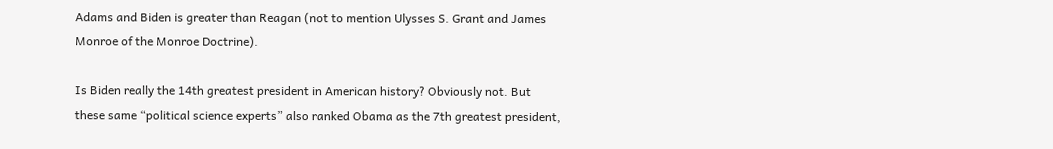Adams and Biden is greater than Reagan (not to mention Ulysses S. Grant and James Monroe of the Monroe Doctrine).

Is Biden really the 14th greatest president in American history? Obviously not. But these same “political science experts” also ranked Obama as the 7th greatest president,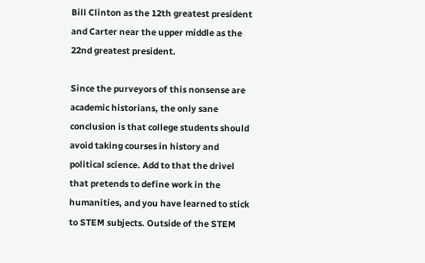Bill Clinton as the 12th greatest president and Carter near the upper middle as the 22nd greatest president.

Since the purveyors of this nonsense are academic historians, the only sane conclusion is that college students should avoid taking courses in history and political science. Add to that the drivel that pretends to define work in the humanities, and you have learned to stick to STEM subjects. Outside of the STEM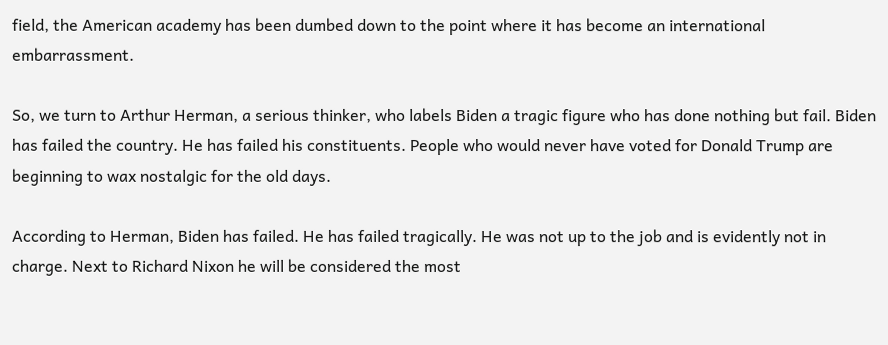field, the American academy has been dumbed down to the point where it has become an international embarrassment.

So, we turn to Arthur Herman, a serious thinker, who labels Biden a tragic figure who has done nothing but fail. Biden has failed the country. He has failed his constituents. People who would never have voted for Donald Trump are beginning to wax nostalgic for the old days.

According to Herman, Biden has failed. He has failed tragically. He was not up to the job and is evidently not in charge. Next to Richard Nixon he will be considered the most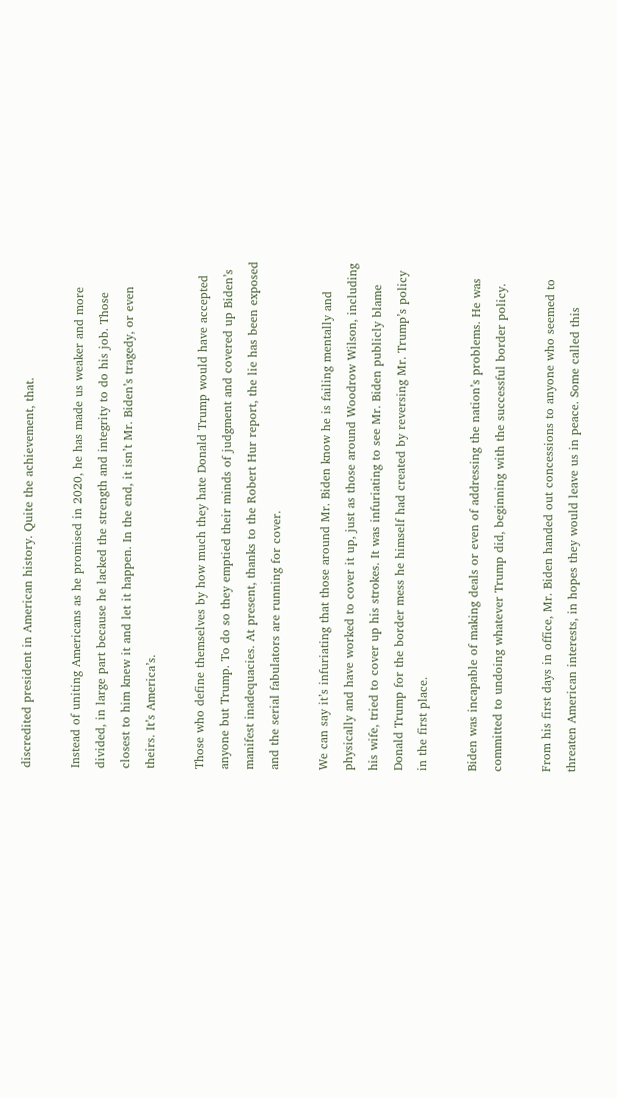discredited president in American history. Quite the achievement, that.

Instead of uniting Americans as he promised in 2020, he has made us weaker and more divided, in large part because he lacked the strength and integrity to do his job. Those closest to him knew it and let it happen. In the end, it isn’t Mr. Biden’s tragedy, or even theirs. It’s America’s.

Those who define themselves by how much they hate Donald Trump would have accepted anyone but Trump. To do so they emptied their minds of judgment and covered up Biden’s manifest inadequacies. At present, thanks to the Robert Hur report, the lie has been exposed and the serial fabulators are running for cover.

We can say it’s infuriating that those around Mr. Biden know he is failing mentally and physically and have worked to cover it up, just as those around Woodrow Wilson, including his wife, tried to cover up his strokes. It was infuriating to see Mr. Biden publicly blame Donald Trump for the border mess he himself had created by reversing Mr. Trump’s policy in the first place.

Biden was incapable of making deals or even of addressing the nation’s problems. He was committed to undoing whatever Trump did, beginning with the successful border policy.

From his first days in office, Mr. Biden handed out concessions to anyone who seemed to threaten American interests, in hopes they would leave us in peace. Some called this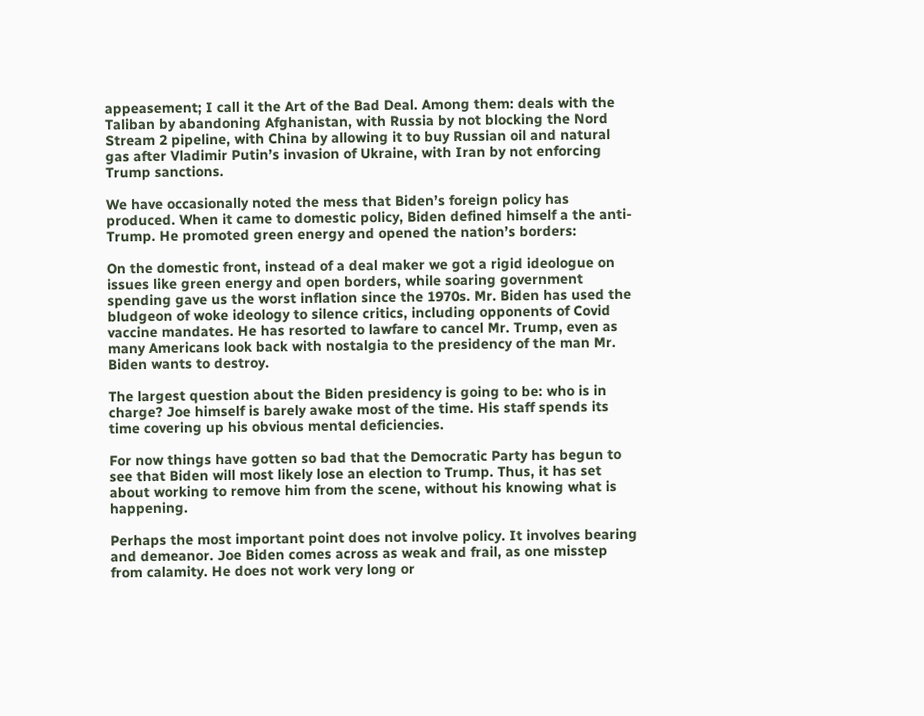appeasement; I call it the Art of the Bad Deal. Among them: deals with the Taliban by abandoning Afghanistan, with Russia by not blocking the Nord Stream 2 pipeline, with China by allowing it to buy Russian oil and natural gas after Vladimir Putin’s invasion of Ukraine, with Iran by not enforcing Trump sanctions.

We have occasionally noted the mess that Biden’s foreign policy has produced. When it came to domestic policy, Biden defined himself a the anti-Trump. He promoted green energy and opened the nation’s borders:

On the domestic front, instead of a deal maker we got a rigid ideologue on issues like green energy and open borders, while soaring government spending gave us the worst inflation since the 1970s. Mr. Biden has used the bludgeon of woke ideology to silence critics, including opponents of Covid vaccine mandates. He has resorted to lawfare to cancel Mr. Trump, even as many Americans look back with nostalgia to the presidency of the man Mr. Biden wants to destroy.

The largest question about the Biden presidency is going to be: who is in charge? Joe himself is barely awake most of the time. His staff spends its time covering up his obvious mental deficiencies.

For now things have gotten so bad that the Democratic Party has begun to see that Biden will most likely lose an election to Trump. Thus, it has set about working to remove him from the scene, without his knowing what is happening.

Perhaps the most important point does not involve policy. It involves bearing and demeanor. Joe Biden comes across as weak and frail, as one misstep from calamity. He does not work very long or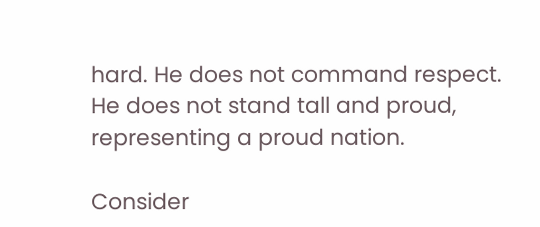hard. He does not command respect. He does not stand tall and proud, representing a proud nation.

Consider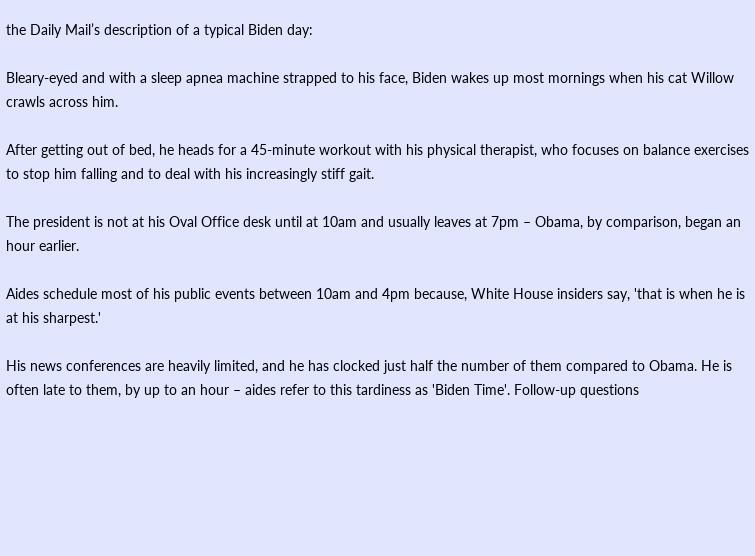the Daily Mail’s description of a typical Biden day:

Bleary-eyed and with a sleep apnea machine strapped to his face, Biden wakes up most mornings when his cat Willow crawls across him.

After getting out of bed, he heads for a 45-minute workout with his physical therapist, who focuses on balance exercises to stop him falling and to deal with his increasingly stiff gait.

The president is not at his Oval Office desk until at 10am and usually leaves at 7pm – Obama, by comparison, began an hour earlier.

Aides schedule most of his public events between 10am and 4pm because, White House insiders say, 'that is when he is at his sharpest.'

His news conferences are heavily limited, and he has clocked just half the number of them compared to Obama. He is often late to them, by up to an hour – aides refer to this tardiness as 'Biden Time'. Follow-up questions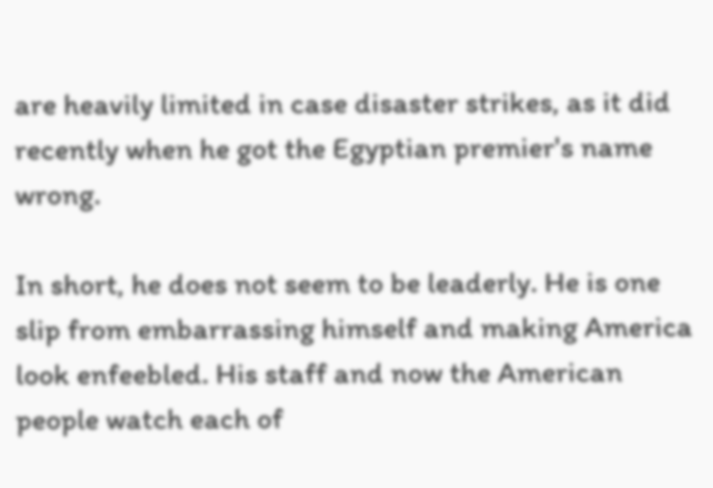are heavily limited in case disaster strikes, as it did recently when he got the Egyptian premier's name wrong.

In short, he does not seem to be leaderly. He is one slip from embarrassing himself and making America look enfeebled. His staff and now the American people watch each of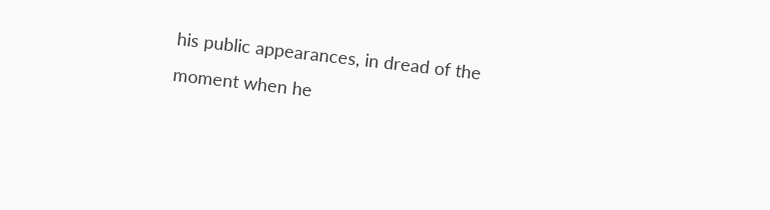his public appearances, in dread of the moment when he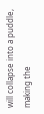will collapse into a puddle, making the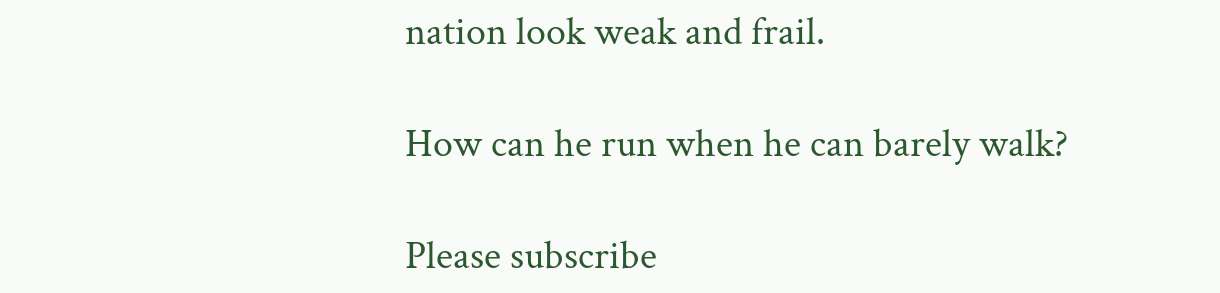nation look weak and frail.

How can he run when he can barely walk?

Please subscribe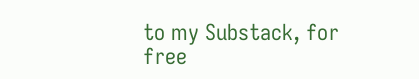to my Substack, for free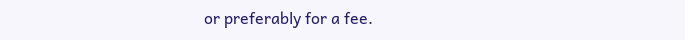or preferably for a fee.